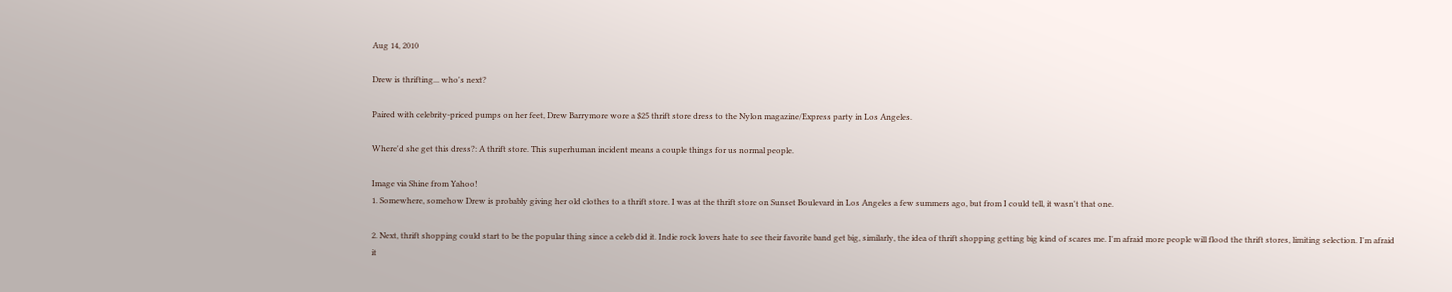Aug 14, 2010

Drew is thrifting... who's next?

Paired with celebrity-priced pumps on her feet, Drew Barrymore wore a $25 thrift store dress to the Nylon magazine/Express party in Los Angeles.

Where'd she get this dress?: A thrift store. This superhuman incident means a couple things for us normal people.

Image via Shine from Yahoo!
1. Somewhere, somehow Drew is probably giving her old clothes to a thrift store. I was at the thrift store on Sunset Boulevard in Los Angeles a few summers ago, but from I could tell, it wasn't that one.

2. Next, thrift shopping could start to be the popular thing since a celeb did it. Indie rock lovers hate to see their favorite band get big, similarly, the idea of thrift shopping getting big kind of scares me. I'm afraid more people will flood the thrift stores, limiting selection. I'm afraid it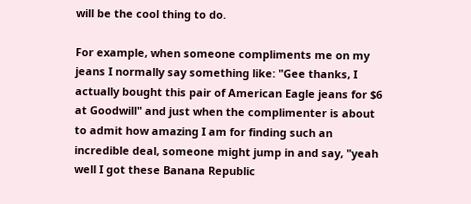will be the cool thing to do.

For example, when someone compliments me on my jeans I normally say something like: "Gee thanks, I actually bought this pair of American Eagle jeans for $6 at Goodwill" and just when the complimenter is about to admit how amazing I am for finding such an incredible deal, someone might jump in and say, "yeah well I got these Banana Republic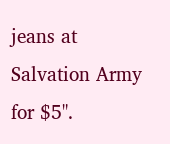jeans at Salvation Army for $5".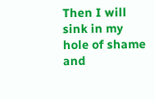Then I will sink in my hole of shame and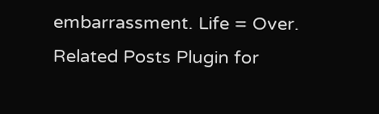embarrassment. Life = Over.
Related Posts Plugin for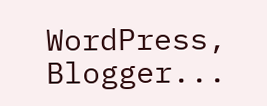WordPress, Blogger...